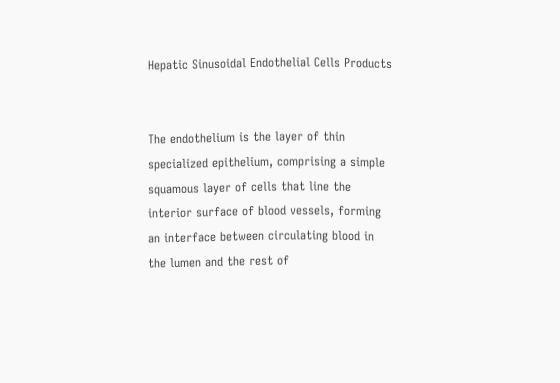Hepatic Sinusoidal Endothelial Cells Products


The endothelium is the layer of thin specialized epithelium, comprising a simple squamous layer of cells that line the interior surface of blood vessels, forming an interface between circulating blood in the lumen and the rest of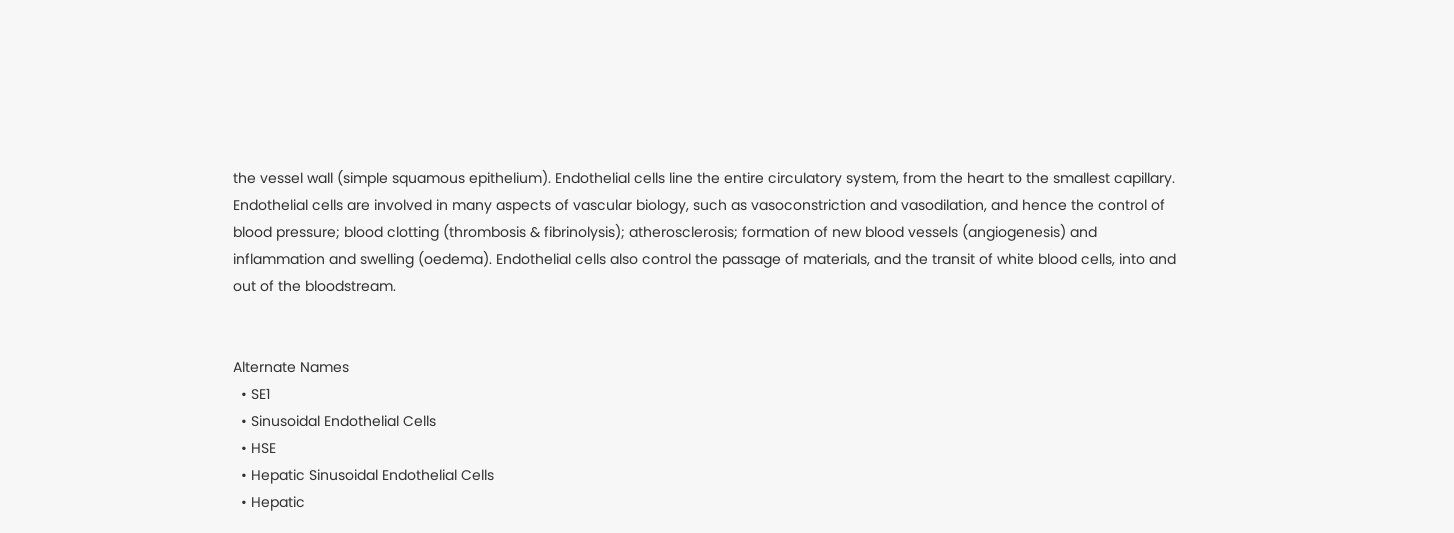the vessel wall (simple squamous epithelium). Endothelial cells line the entire circulatory system, from the heart to the smallest capillary. Endothelial cells are involved in many aspects of vascular biology, such as vasoconstriction and vasodilation, and hence the control of blood pressure; blood clotting (thrombosis & fibrinolysis); atherosclerosis; formation of new blood vessels (angiogenesis) and inflammation and swelling (oedema). Endothelial cells also control the passage of materials, and the transit of white blood cells, into and out of the bloodstream.


Alternate Names
  • SE1
  • Sinusoidal Endothelial Cells
  • HSE
  • Hepatic Sinusoidal Endothelial Cells
  • Hepatic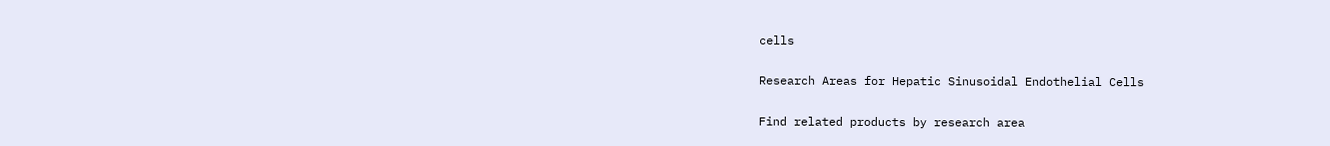cells

Research Areas for Hepatic Sinusoidal Endothelial Cells

Find related products by research area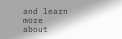and learn more about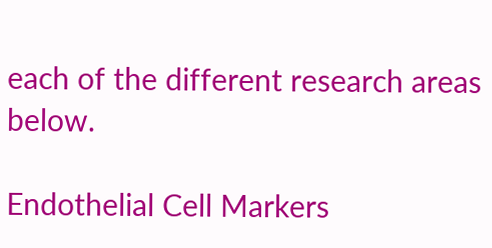each of the different research areas below.

Endothelial Cell Markers